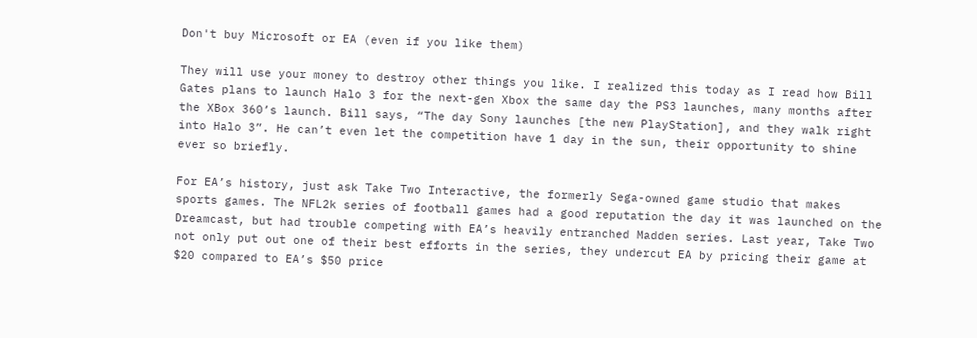Don't buy Microsoft or EA (even if you like them)

They will use your money to destroy other things you like. I realized this today as I read how Bill Gates plans to launch Halo 3 for the next-gen Xbox the same day the PS3 launches, many months after the XBox 360’s launch. Bill says, “The day Sony launches [the new PlayStation], and they walk right into Halo 3”. He can’t even let the competition have 1 day in the sun, their opportunity to shine ever so briefly.

For EA’s history, just ask Take Two Interactive, the formerly Sega-owned game studio that makes sports games. The NFL2k series of football games had a good reputation the day it was launched on the Dreamcast, but had trouble competing with EA’s heavily entranched Madden series. Last year, Take Two not only put out one of their best efforts in the series, they undercut EA by pricing their game at $20 compared to EA’s $50 price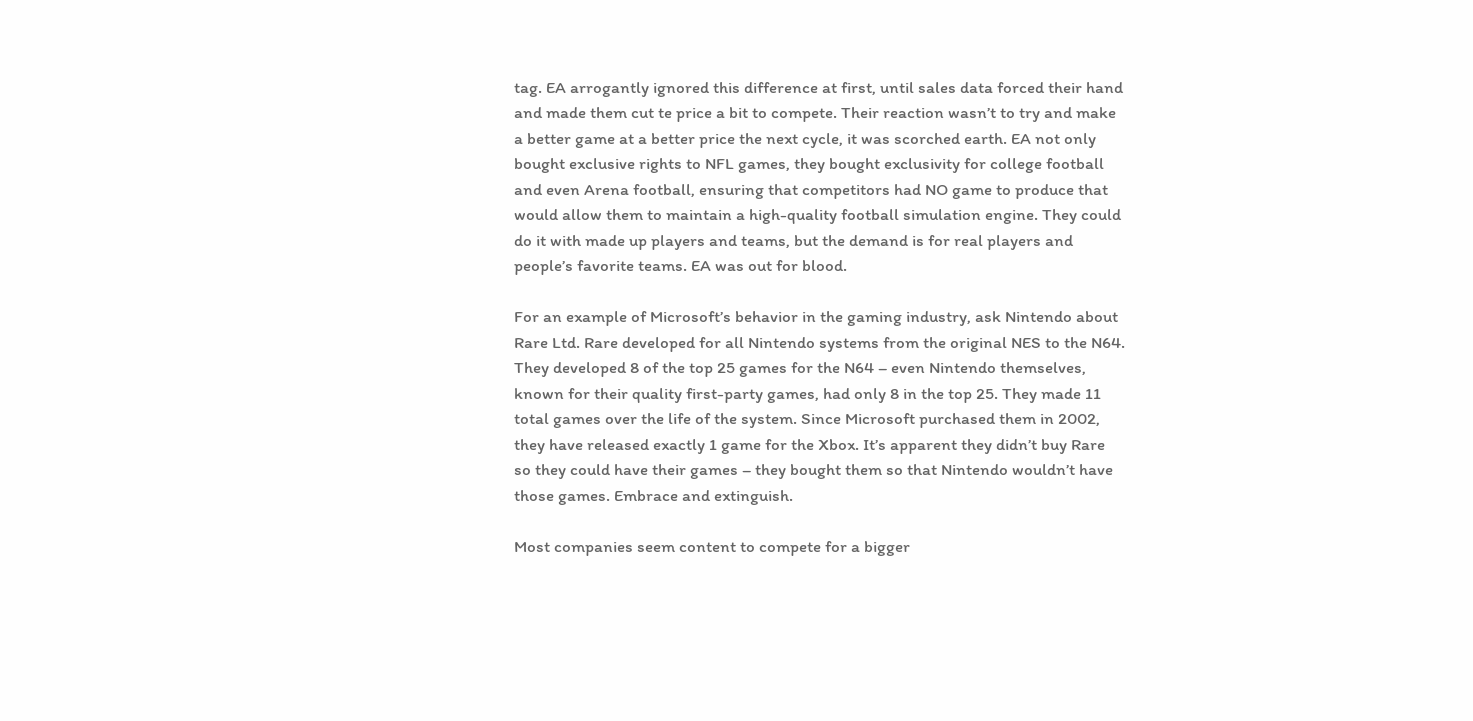tag. EA arrogantly ignored this difference at first, until sales data forced their hand and made them cut te price a bit to compete. Their reaction wasn’t to try and make a better game at a better price the next cycle, it was scorched earth. EA not only bought exclusive rights to NFL games, they bought exclusivity for college football and even Arena football, ensuring that competitors had NO game to produce that would allow them to maintain a high-quality football simulation engine. They could do it with made up players and teams, but the demand is for real players and people’s favorite teams. EA was out for blood.

For an example of Microsoft’s behavior in the gaming industry, ask Nintendo about Rare Ltd. Rare developed for all Nintendo systems from the original NES to the N64. They developed 8 of the top 25 games for the N64 – even Nintendo themselves, known for their quality first-party games, had only 8 in the top 25. They made 11 total games over the life of the system. Since Microsoft purchased them in 2002, they have released exactly 1 game for the Xbox. It’s apparent they didn’t buy Rare so they could have their games – they bought them so that Nintendo wouldn’t have those games. Embrace and extinguish.

Most companies seem content to compete for a bigger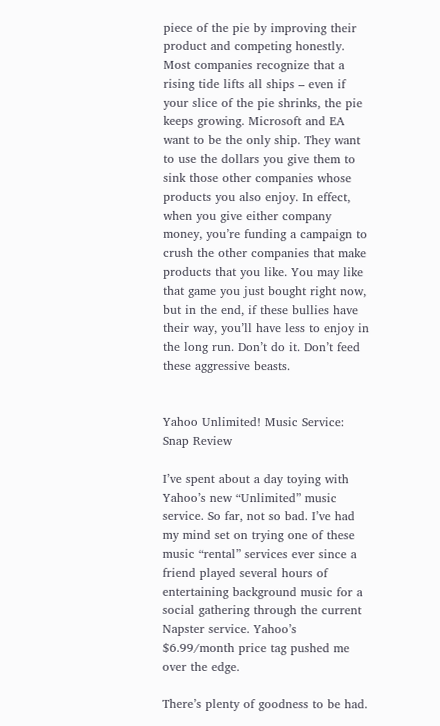piece of the pie by improving their product and competing honestly. Most companies recognize that a rising tide lifts all ships – even if your slice of the pie shrinks, the pie keeps growing. Microsoft and EA want to be the only ship. They want to use the dollars you give them to sink those other companies whose products you also enjoy. In effect, when you give either company money, you’re funding a campaign to crush the other companies that make products that you like. You may like that game you just bought right now, but in the end, if these bullies have their way, you’ll have less to enjoy in the long run. Don’t do it. Don’t feed these aggressive beasts.


Yahoo Unlimited! Music Service: Snap Review

I’ve spent about a day toying with Yahoo’s new “Unlimited” music service. So far, not so bad. I’ve had my mind set on trying one of these music “rental” services ever since a friend played several hours of entertaining background music for a social gathering through the current Napster service. Yahoo’s $6.99/month price tag pushed me over the edge.

There’s plenty of goodness to be had.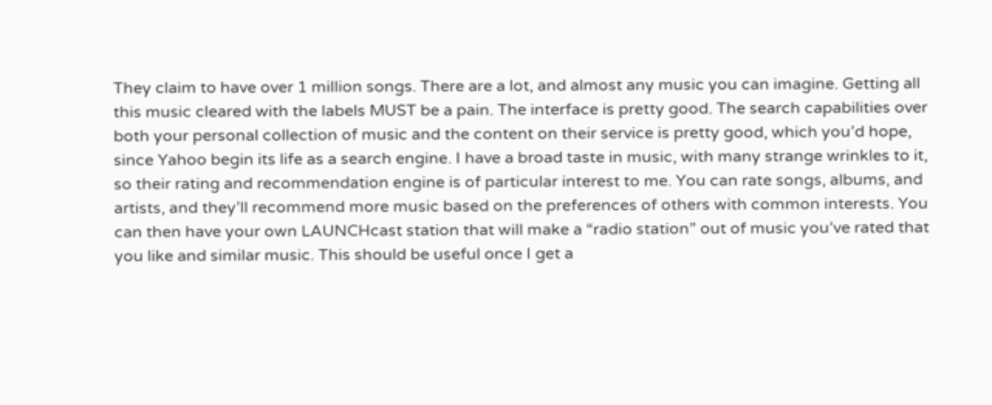They claim to have over 1 million songs. There are a lot, and almost any music you can imagine. Getting all this music cleared with the labels MUST be a pain. The interface is pretty good. The search capabilities over both your personal collection of music and the content on their service is pretty good, which you’d hope, since Yahoo begin its life as a search engine. I have a broad taste in music, with many strange wrinkles to it, so their rating and recommendation engine is of particular interest to me. You can rate songs, albums, and artists, and they’ll recommend more music based on the preferences of others with common interests. You can then have your own LAUNCHcast station that will make a “radio station” out of music you’ve rated that you like and similar music. This should be useful once I get a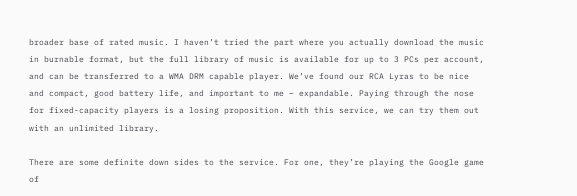broader base of rated music. I haven’t tried the part where you actually download the music in burnable format, but the full library of music is available for up to 3 PCs per account, and can be transferred to a WMA DRM capable player. We’ve found our RCA Lyras to be nice and compact, good battery life, and important to me – expandable. Paying through the nose for fixed-capacity players is a losing proposition. With this service, we can try them out with an unlimited library.

There are some definite down sides to the service. For one, they’re playing the Google game of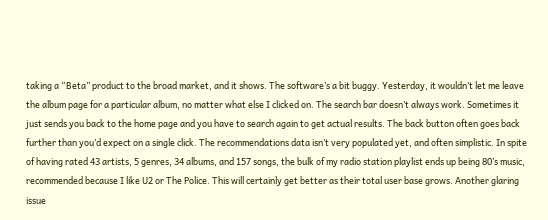taking a “Beta” product to the broad market, and it shows. The software’s a bit buggy. Yesterday, it wouldn’t let me leave the album page for a particular album, no matter what else I clicked on. The search bar doesn’t always work. Sometimes it just sends you back to the home page and you have to search again to get actual results. The back button often goes back further than you’d expect on a single click. The recommendations data isn’t very populated yet, and often simplistic. In spite of having rated 43 artists, 5 genres, 34 albums, and 157 songs, the bulk of my radio station playlist ends up being 80’s music, recommended because I like U2 or The Police. This will certainly get better as their total user base grows. Another glaring issue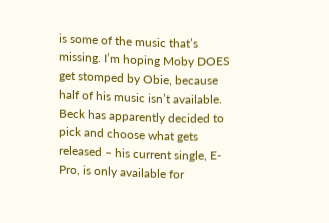is some of the music that’s missing. I’m hoping Moby DOES get stomped by Obie, because half of his music isn’t available. Beck has apparently decided to pick and choose what gets released – his current single, E-Pro, is only available for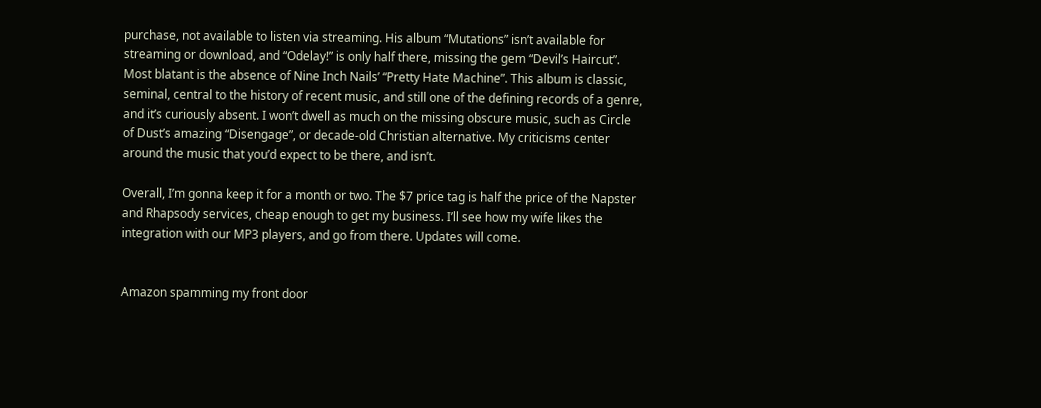purchase, not available to listen via streaming. His album “Mutations” isn’t available for streaming or download, and “Odelay!” is only half there, missing the gem “Devil’s Haircut”. Most blatant is the absence of Nine Inch Nails’ “Pretty Hate Machine”. This album is classic, seminal, central to the history of recent music, and still one of the defining records of a genre, and it’s curiously absent. I won’t dwell as much on the missing obscure music, such as Circle of Dust’s amazing “Disengage”, or decade-old Christian alternative. My criticisms center around the music that you’d expect to be there, and isn’t.

Overall, I’m gonna keep it for a month or two. The $7 price tag is half the price of the Napster and Rhapsody services, cheap enough to get my business. I’ll see how my wife likes the integration with our MP3 players, and go from there. Updates will come.


Amazon spamming my front door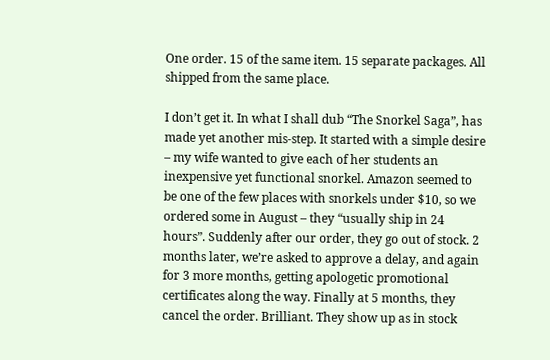One order. 15 of the same item. 15 separate packages. All shipped from the same place.

I don’t get it. In what I shall dub “The Snorkel Saga”, has made yet another mis-step. It started with a simple desire – my wife wanted to give each of her students an inexpensive yet functional snorkel. Amazon seemed to be one of the few places with snorkels under $10, so we ordered some in August – they “usually ship in 24 hours”. Suddenly after our order, they go out of stock. 2 months later, we’re asked to approve a delay, and again for 3 more months, getting apologetic promotional certificates along the way. Finally at 5 months, they cancel the order. Brilliant. They show up as in stock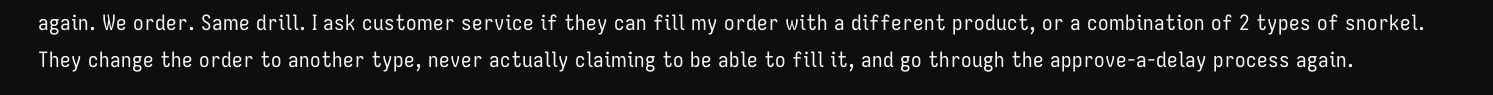again. We order. Same drill. I ask customer service if they can fill my order with a different product, or a combination of 2 types of snorkel. They change the order to another type, never actually claiming to be able to fill it, and go through the approve-a-delay process again.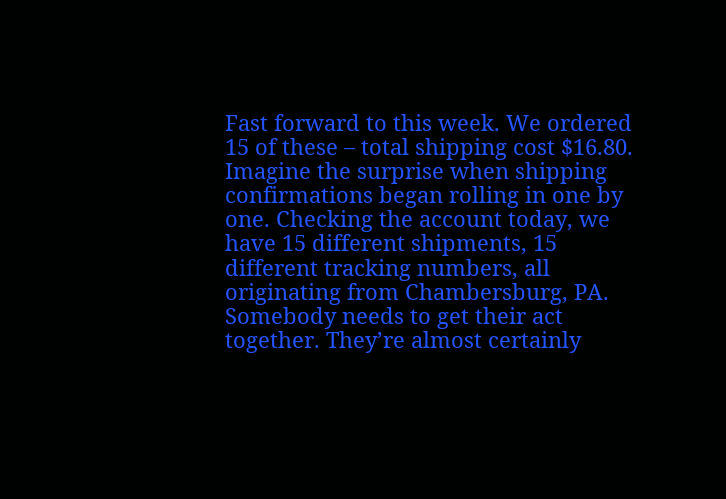Fast forward to this week. We ordered 15 of these – total shipping cost $16.80. Imagine the surprise when shipping confirmations began rolling in one by one. Checking the account today, we have 15 different shipments, 15 different tracking numbers, all originating from Chambersburg, PA. Somebody needs to get their act together. They’re almost certainly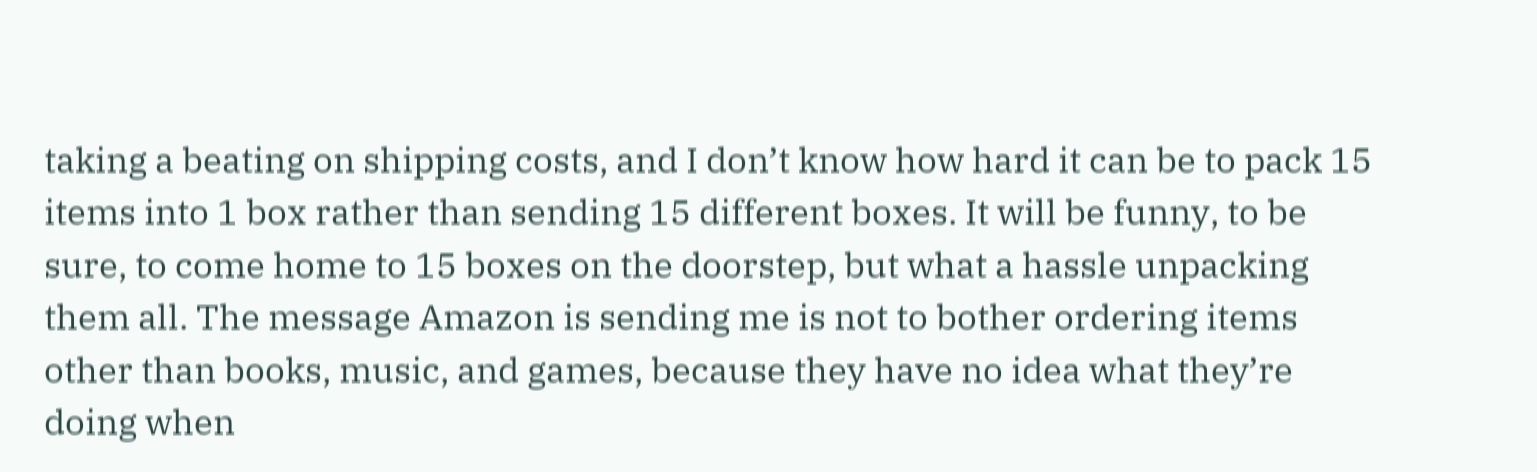taking a beating on shipping costs, and I don’t know how hard it can be to pack 15 items into 1 box rather than sending 15 different boxes. It will be funny, to be sure, to come home to 15 boxes on the doorstep, but what a hassle unpacking them all. The message Amazon is sending me is not to bother ordering items other than books, music, and games, because they have no idea what they’re doing when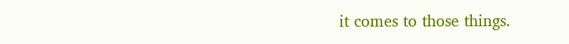it comes to those things.